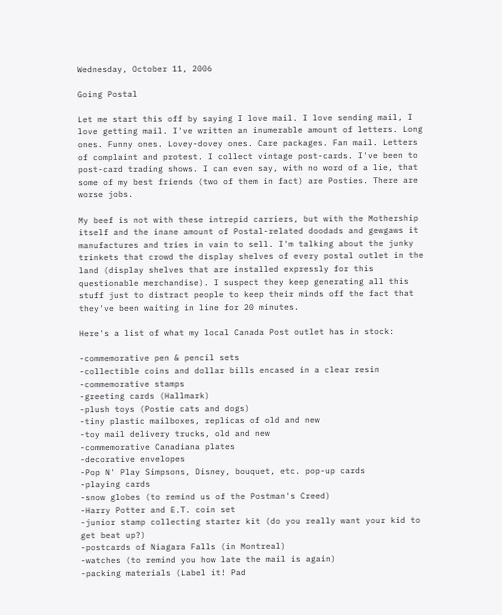Wednesday, October 11, 2006

Going Postal

Let me start this off by saying I love mail. I love sending mail, I love getting mail. I've written an inumerable amount of letters. Long ones. Funny ones. Lovey-dovey ones. Care packages. Fan mail. Letters of complaint and protest. I collect vintage post-cards. I've been to post-card trading shows. I can even say, with no word of a lie, that some of my best friends (two of them in fact) are Posties. There are worse jobs.

My beef is not with these intrepid carriers, but with the Mothership itself and the inane amount of Postal-related doodads and gewgaws it manufactures and tries in vain to sell. I'm talking about the junky trinkets that crowd the display shelves of every postal outlet in the land (display shelves that are installed expressly for this questionable merchandise). I suspect they keep generating all this stuff just to distract people to keep their minds off the fact that they've been waiting in line for 20 minutes.

Here's a list of what my local Canada Post outlet has in stock:

-commemorative pen & pencil sets
-collectible coins and dollar bills encased in a clear resin
-commemorative stamps
-greeting cards (Hallmark)
-plush toys (Postie cats and dogs)
-tiny plastic mailboxes, replicas of old and new
-toy mail delivery trucks, old and new
-commemorative Canadiana plates
-decorative envelopes
-Pop N' Play Simpsons, Disney, bouquet, etc. pop-up cards
-playing cards
-snow globes (to remind us of the Postman's Creed)
-Harry Potter and E.T. coin set
-junior stamp collecting starter kit (do you really want your kid to get beat up?)
-postcards of Niagara Falls (in Montreal)
-watches (to remind you how late the mail is again)
-packing materials (Label it! Pad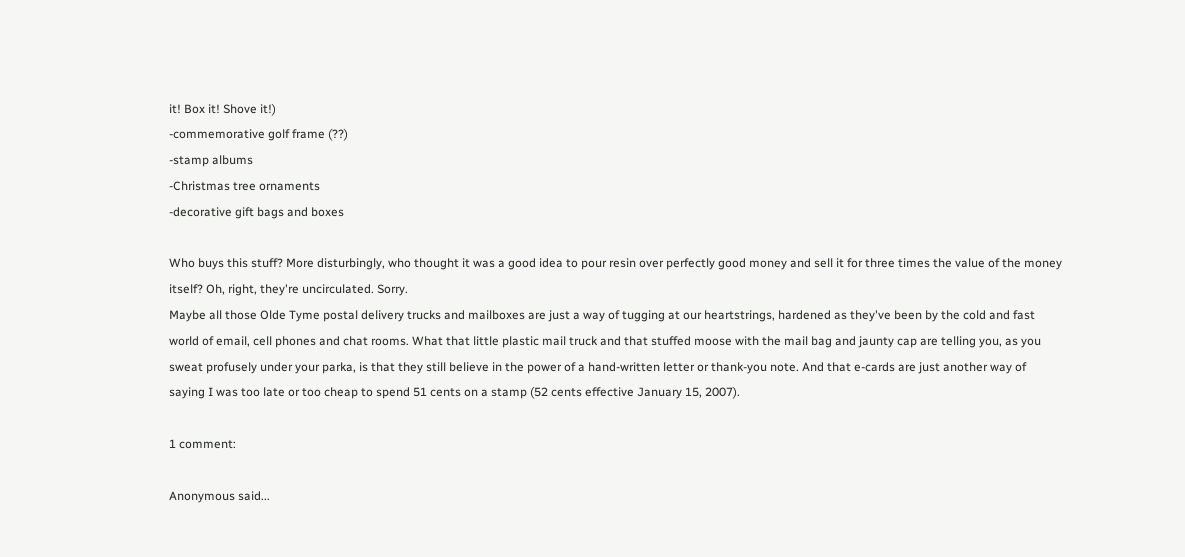it! Box it! Shove it!)
-commemorative golf frame (??)
-stamp albums
-Christmas tree ornaments
-decorative gift bags and boxes

Who buys this stuff? More disturbingly, who thought it was a good idea to pour resin over perfectly good money and sell it for three times the value of the money itself? Oh, right, they're uncirculated. Sorry.
Maybe all those Olde Tyme postal delivery trucks and mailboxes are just a way of tugging at our heartstrings, hardened as they've been by the cold and fast world of email, cell phones and chat rooms. What that little plastic mail truck and that stuffed moose with the mail bag and jaunty cap are telling you, as you sweat profusely under your parka, is that they still believe in the power of a hand-written letter or thank-you note. And that e-cards are just another way of saying I was too late or too cheap to spend 51 cents on a stamp (52 cents effective January 15, 2007).

1 comment:

Anonymous said...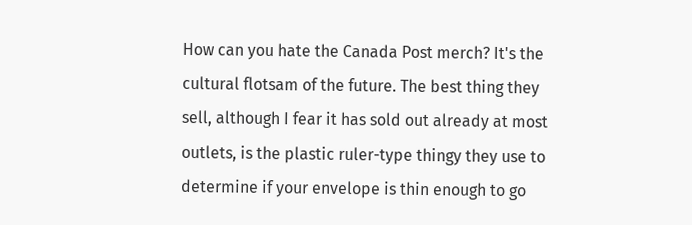How can you hate the Canada Post merch? It's the cultural flotsam of the future. The best thing they sell, although I fear it has sold out already at most outlets, is the plastic ruler-type thingy they use to determine if your envelope is thin enough to go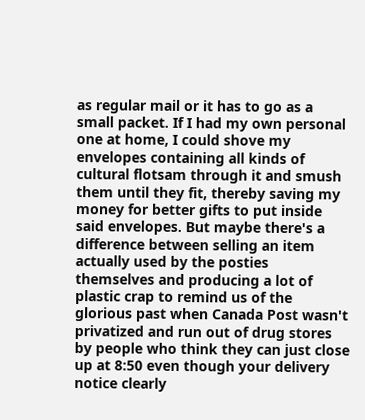as regular mail or it has to go as a small packet. If I had my own personal one at home, I could shove my envelopes containing all kinds of cultural flotsam through it and smush them until they fit, thereby saving my money for better gifts to put inside said envelopes. But maybe there's a difference between selling an item actually used by the posties themselves and producing a lot of plastic crap to remind us of the glorious past when Canada Post wasn't privatized and run out of drug stores by people who think they can just close up at 8:50 even though your delivery notice clearly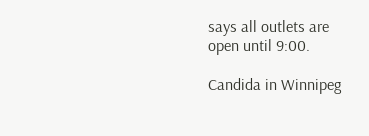says all outlets are open until 9:00.

Candida in Winnipeg